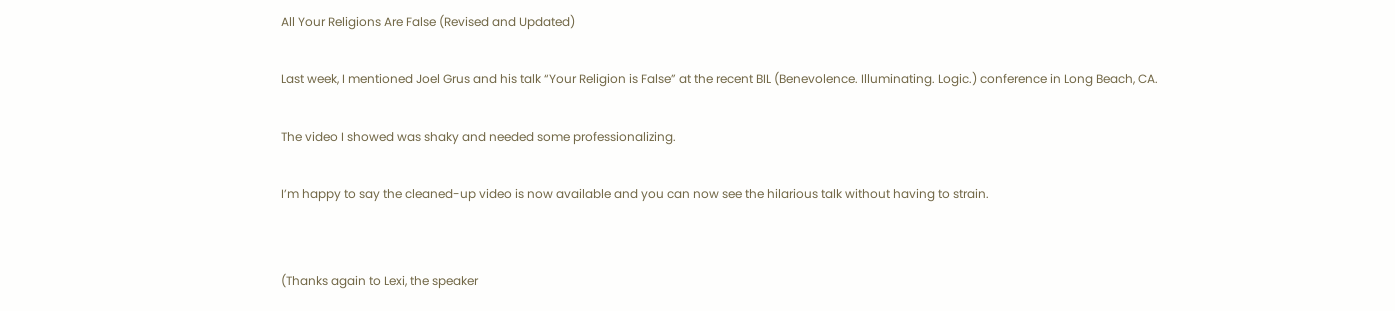All Your Religions Are False (Revised and Updated)

Last week, I mentioned Joel Grus and his talk “Your Religion is False” at the recent BIL (Benevolence. Illuminating. Logic.) conference in Long Beach, CA.

The video I showed was shaky and needed some professionalizing.

I’m happy to say the cleaned-up video is now available and you can now see the hilarious talk without having to strain.


(Thanks again to Lexi, the speaker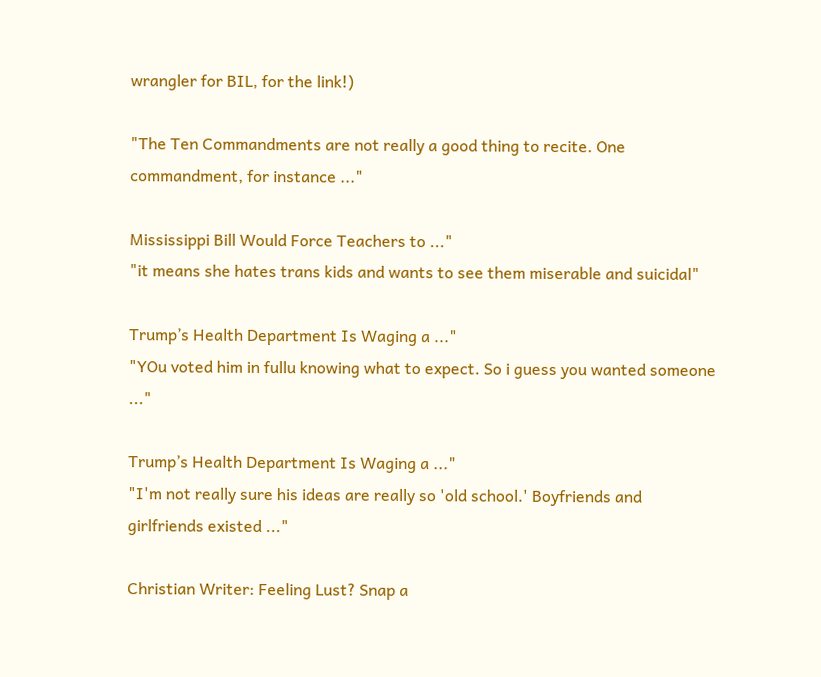wrangler for BIL, for the link!)

"The Ten Commandments are not really a good thing to recite. One commandment, for instance ..."

Mississippi Bill Would Force Teachers to ..."
"it means she hates trans kids and wants to see them miserable and suicidal"

Trump’s Health Department Is Waging a ..."
"YOu voted him in fullu knowing what to expect. So i guess you wanted someone ..."

Trump’s Health Department Is Waging a ..."
"I'm not really sure his ideas are really so 'old school.' Boyfriends and girlfriends existed ..."

Christian Writer: Feeling Lust? Snap a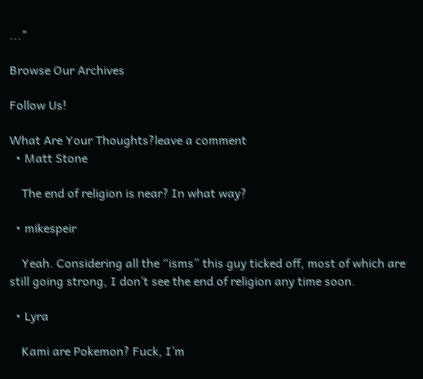..."

Browse Our Archives

Follow Us!

What Are Your Thoughts?leave a comment
  • Matt Stone

    The end of religion is near? In what way?

  • mikespeir

    Yeah. Considering all the “isms” this guy ticked off, most of which are still going strong, I don’t see the end of religion any time soon.

  • Lyra

    Kami are Pokemon? Fuck, I’m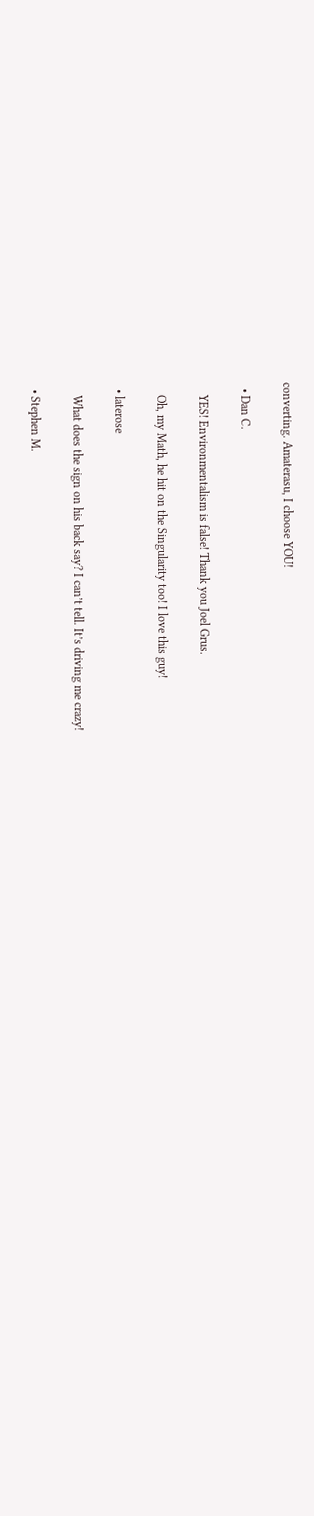converting. Amaterasu, I choose YOU!

  • Dan C.

    YES! Environmentalism is false! Thank you Joel Grus.

    Oh, my Math, he hit on the Singularity too! I love this guy!

  • laterose

    What does the sign on his back say? I can’t tell. It’s driving me crazy!

  • Stephen M.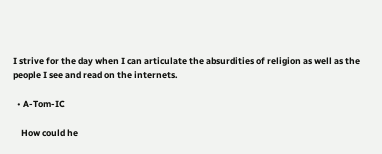I strive for the day when I can articulate the absurdities of religion as well as the people I see and read on the internets.

  • A-Tom-IC

    How could he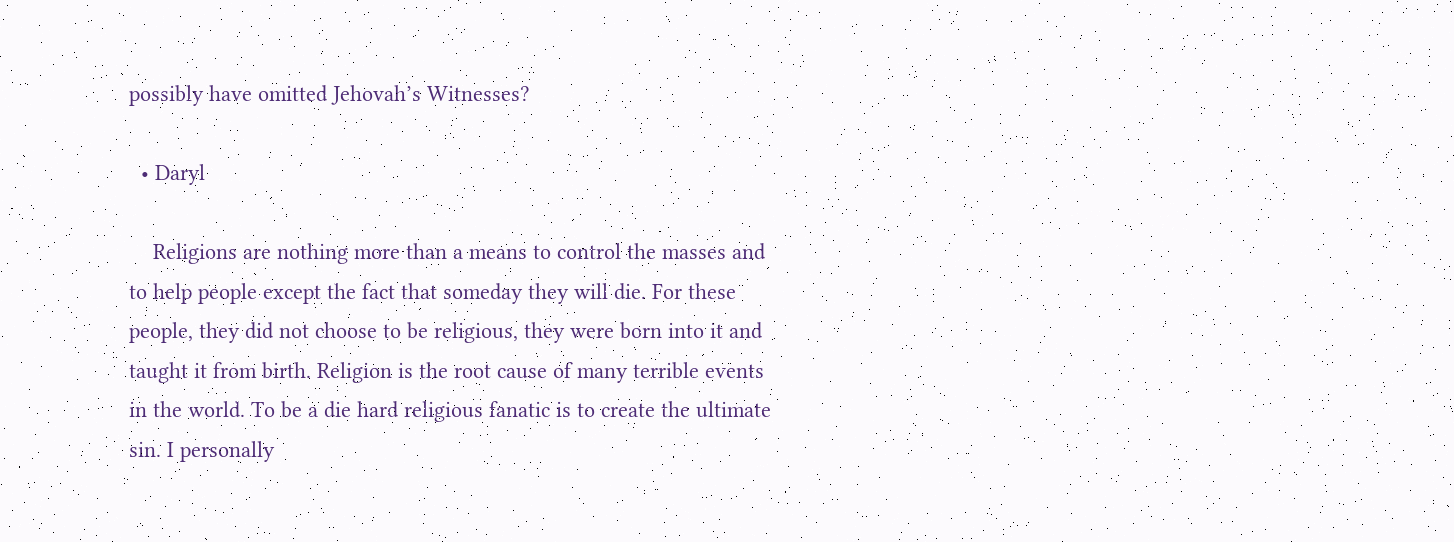possibly have omitted Jehovah’s Witnesses?

  • Daryl

    Religions are nothing more than a means to control the masses and to help people except the fact that someday they will die. For these people, they did not choose to be religious, they were born into it and taught it from birth. Religion is the root cause of many terrible events in the world. To be a die hard religious fanatic is to create the ultimate sin. I personally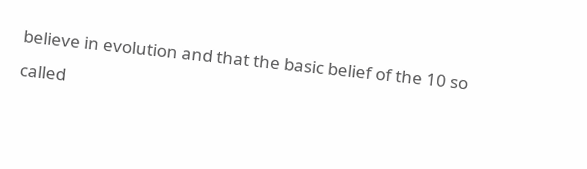believe in evolution and that the basic belief of the 10 so called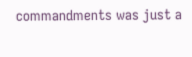commandments was just a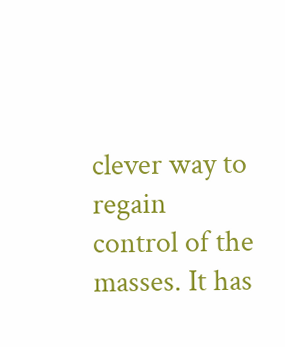clever way to regain control of the masses. It has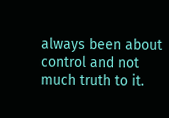always been about control and not much truth to it.